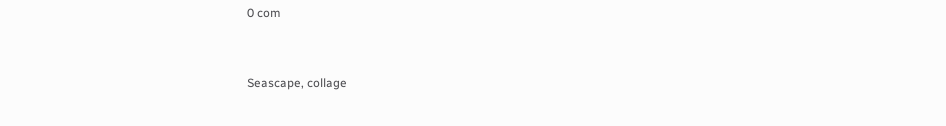0 com


Seascape, collage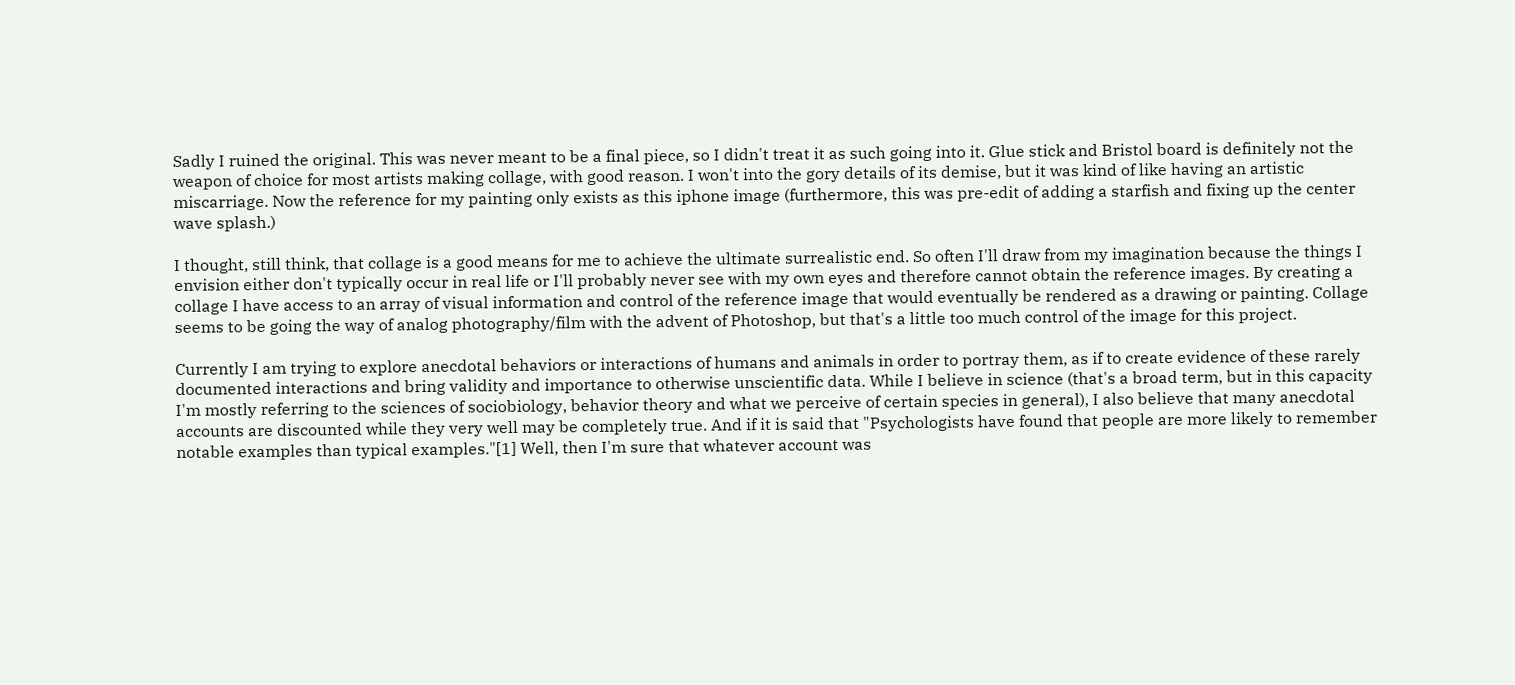Sadly I ruined the original. This was never meant to be a final piece, so I didn't treat it as such going into it. Glue stick and Bristol board is definitely not the weapon of choice for most artists making collage, with good reason. I won't into the gory details of its demise, but it was kind of like having an artistic miscarriage. Now the reference for my painting only exists as this iphone image (furthermore, this was pre-edit of adding a starfish and fixing up the center wave splash.)

I thought, still think, that collage is a good means for me to achieve the ultimate surrealistic end. So often I'll draw from my imagination because the things I envision either don't typically occur in real life or I'll probably never see with my own eyes and therefore cannot obtain the reference images. By creating a collage I have access to an array of visual information and control of the reference image that would eventually be rendered as a drawing or painting. Collage seems to be going the way of analog photography/film with the advent of Photoshop, but that's a little too much control of the image for this project.

Currently I am trying to explore anecdotal behaviors or interactions of humans and animals in order to portray them, as if to create evidence of these rarely documented interactions and bring validity and importance to otherwise unscientific data. While I believe in science (that's a broad term, but in this capacity I'm mostly referring to the sciences of sociobiology, behavior theory and what we perceive of certain species in general), I also believe that many anecdotal accounts are discounted while they very well may be completely true. And if it is said that "Psychologists have found that people are more likely to remember notable examples than typical examples."[1] Well, then I'm sure that whatever account was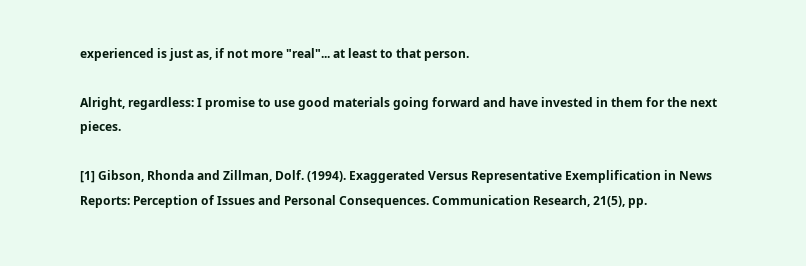experienced is just as, if not more "real"... at least to that person.

Alright, regardless: I promise to use good materials going forward and have invested in them for the next pieces.

[1] Gibson, Rhonda and Zillman, Dolf. (1994). Exaggerated Versus Representative Exemplification in News Reports: Perception of Issues and Personal Consequences. Communication Research, 21(5), pp.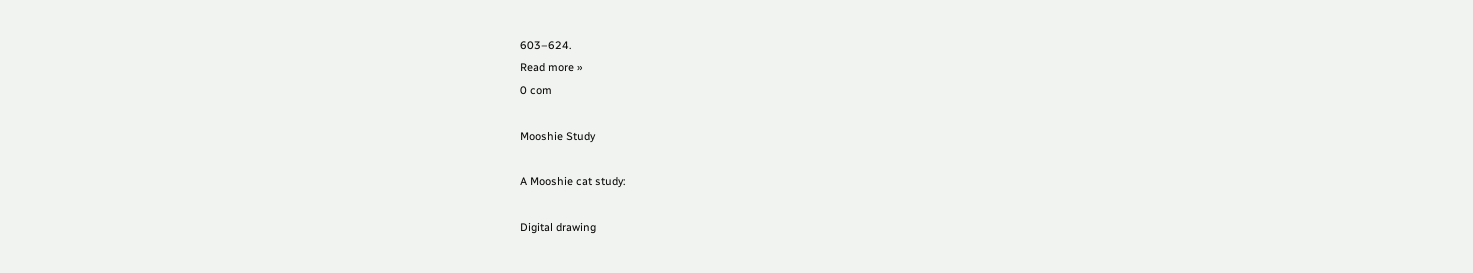603–624.
Read more »
0 com

Mooshie Study

A Mooshie cat study:

Digital drawing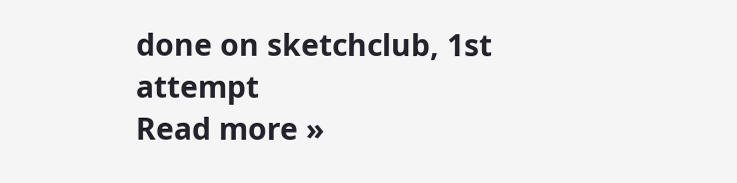done on sketchclub, 1st attempt
Read more »